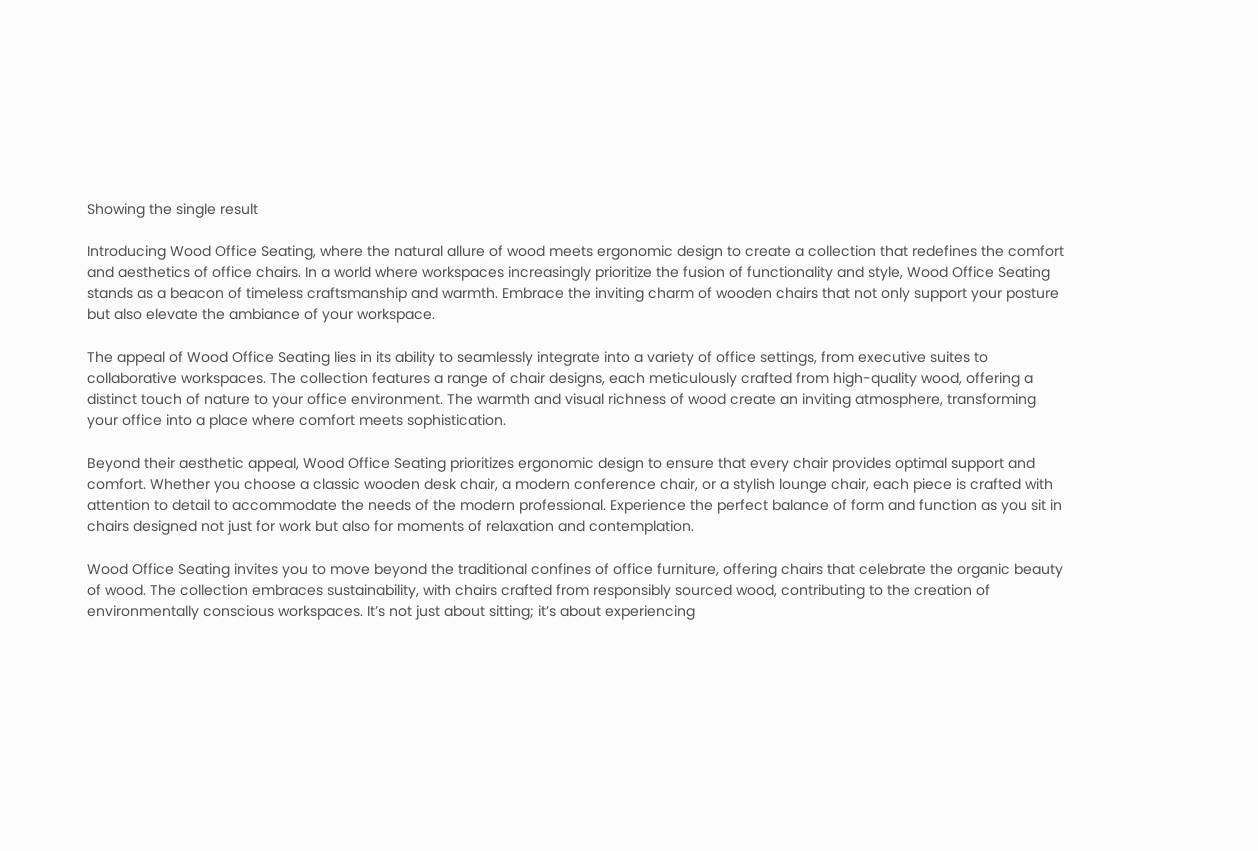Showing the single result

Introducing Wood Office Seating, where the natural allure of wood meets ergonomic design to create a collection that redefines the comfort and aesthetics of office chairs. In a world where workspaces increasingly prioritize the fusion of functionality and style, Wood Office Seating stands as a beacon of timeless craftsmanship and warmth. Embrace the inviting charm of wooden chairs that not only support your posture but also elevate the ambiance of your workspace.

The appeal of Wood Office Seating lies in its ability to seamlessly integrate into a variety of office settings, from executive suites to collaborative workspaces. The collection features a range of chair designs, each meticulously crafted from high-quality wood, offering a distinct touch of nature to your office environment. The warmth and visual richness of wood create an inviting atmosphere, transforming your office into a place where comfort meets sophistication.

Beyond their aesthetic appeal, Wood Office Seating prioritizes ergonomic design to ensure that every chair provides optimal support and comfort. Whether you choose a classic wooden desk chair, a modern conference chair, or a stylish lounge chair, each piece is crafted with attention to detail to accommodate the needs of the modern professional. Experience the perfect balance of form and function as you sit in chairs designed not just for work but also for moments of relaxation and contemplation.

Wood Office Seating invites you to move beyond the traditional confines of office furniture, offering chairs that celebrate the organic beauty of wood. The collection embraces sustainability, with chairs crafted from responsibly sourced wood, contributing to the creation of environmentally conscious workspaces. It’s not just about sitting; it’s about experiencing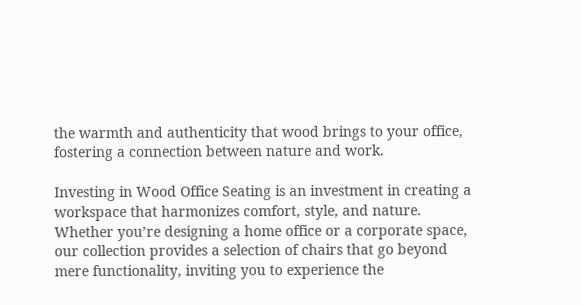the warmth and authenticity that wood brings to your office, fostering a connection between nature and work.

Investing in Wood Office Seating is an investment in creating a workspace that harmonizes comfort, style, and nature. Whether you’re designing a home office or a corporate space, our collection provides a selection of chairs that go beyond mere functionality, inviting you to experience the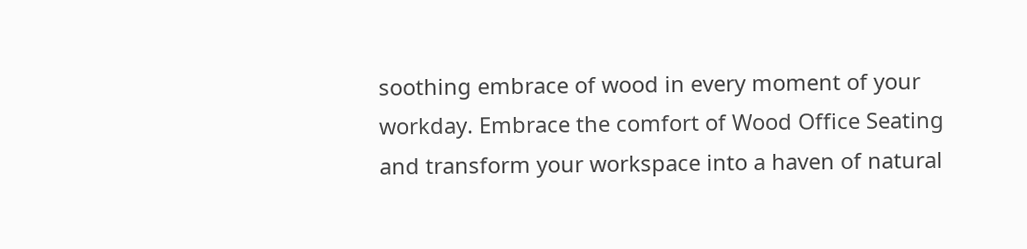soothing embrace of wood in every moment of your workday. Embrace the comfort of Wood Office Seating and transform your workspace into a haven of natural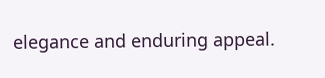elegance and enduring appeal.